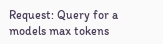Request: Query for a models max tokens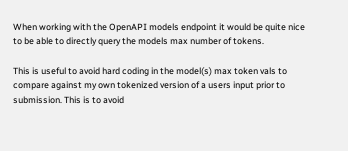When working with the OpenAPI models endpoint it would be quite nice to be able to directly query the models max number of tokens.

This is useful to avoid hard coding in the model(s) max token vals to compare against my own tokenized version of a users input prior to submission. This is to avoid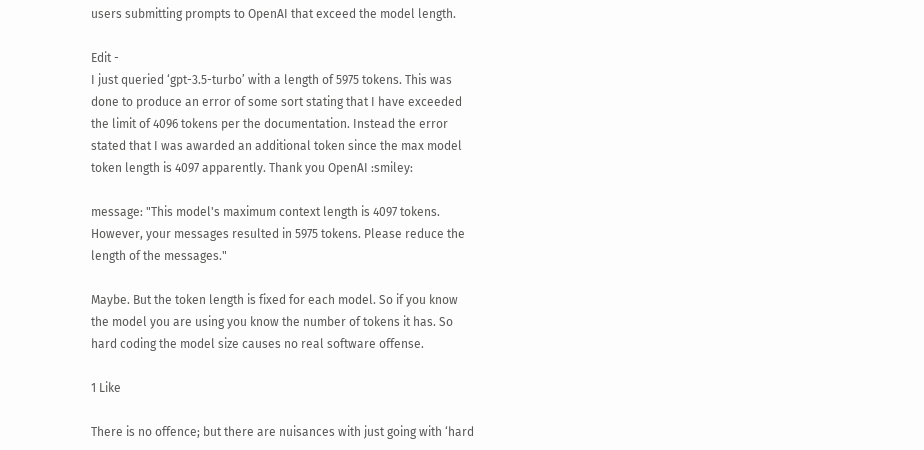users submitting prompts to OpenAI that exceed the model length.

Edit -
I just queried ‘gpt-3.5-turbo’ with a length of 5975 tokens. This was done to produce an error of some sort stating that I have exceeded the limit of 4096 tokens per the documentation. Instead the error stated that I was awarded an additional token since the max model token length is 4097 apparently. Thank you OpenAI :smiley:

message: "This model's maximum context length is 4097 tokens. However, your messages resulted in 5975 tokens. Please reduce the length of the messages."

Maybe. But the token length is fixed for each model. So if you know the model you are using you know the number of tokens it has. So hard coding the model size causes no real software offense.

1 Like

There is no offence; but there are nuisances with just going with ‘hard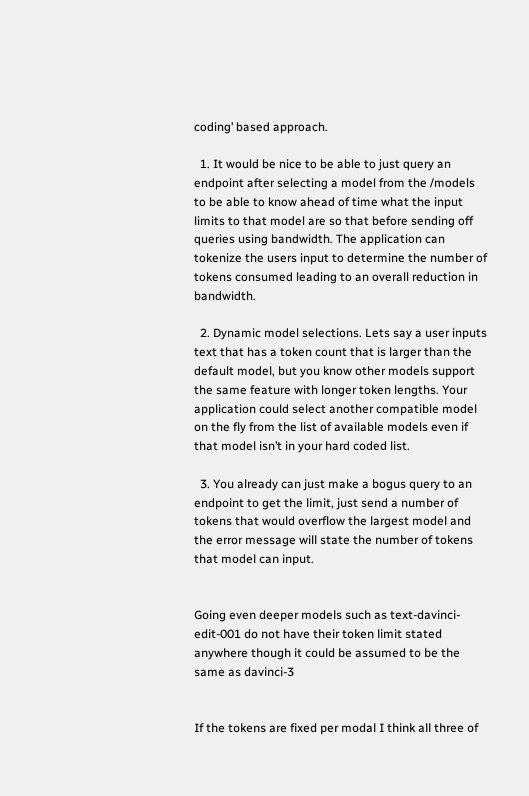coding’ based approach.

  1. It would be nice to be able to just query an endpoint after selecting a model from the /models to be able to know ahead of time what the input limits to that model are so that before sending off queries using bandwidth. The application can tokenize the users input to determine the number of tokens consumed leading to an overall reduction in bandwidth.

  2. Dynamic model selections. Lets say a user inputs text that has a token count that is larger than the default model, but you know other models support the same feature with longer token lengths. Your application could select another compatible model on the fly from the list of available models even if that model isn’t in your hard coded list.

  3. You already can just make a bogus query to an endpoint to get the limit, just send a number of tokens that would overflow the largest model and the error message will state the number of tokens that model can input.


Going even deeper models such as text-davinci-edit-001 do not have their token limit stated anywhere though it could be assumed to be the same as davinci-3


If the tokens are fixed per modal I think all three of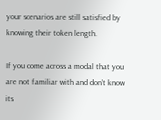your scenarios are still satisfied by knowing their token length.

If you come across a modal that you are not familiar with and don’t know its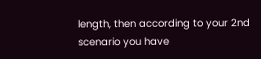length, then according to your 2nd scenario you have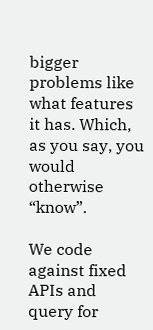bigger problems like what features it has. Which, as you say, you would otherwise “know”.

We code against fixed APIs and query for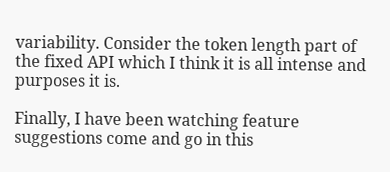variability. Consider the token length part of the fixed API which I think it is all intense and purposes it is.

Finally, I have been watching feature suggestions come and go in this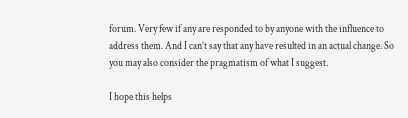forum. Very few if any are responded to by anyone with the influence to address them. And I can’t say that any have resulted in an actual change. So you may also consider the pragmatism of what I suggest.

I hope this helps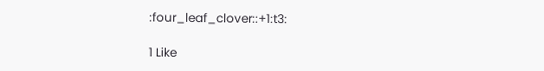:four_leaf_clover::+1:t3:

1 Like